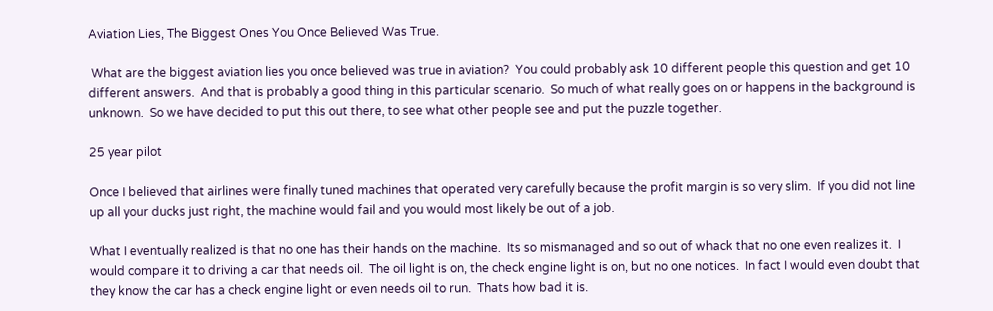Aviation Lies, The Biggest Ones You Once Believed Was True.

 What are the biggest aviation lies you once believed was true in aviation?  You could probably ask 10 different people this question and get 10 different answers.  And that is probably a good thing in this particular scenario.  So much of what really goes on or happens in the background is unknown.  So we have decided to put this out there, to see what other people see and put the puzzle together.

25 year pilot

Once I believed that airlines were finally tuned machines that operated very carefully because the profit margin is so very slim.  If you did not line up all your ducks just right, the machine would fail and you would most likely be out of a job.

What I eventually realized is that no one has their hands on the machine.  Its so mismanaged and so out of whack that no one even realizes it.  I would compare it to driving a car that needs oil.  The oil light is on, the check engine light is on, but no one notices.  In fact I would even doubt that they know the car has a check engine light or even needs oil to run.  Thats how bad it is.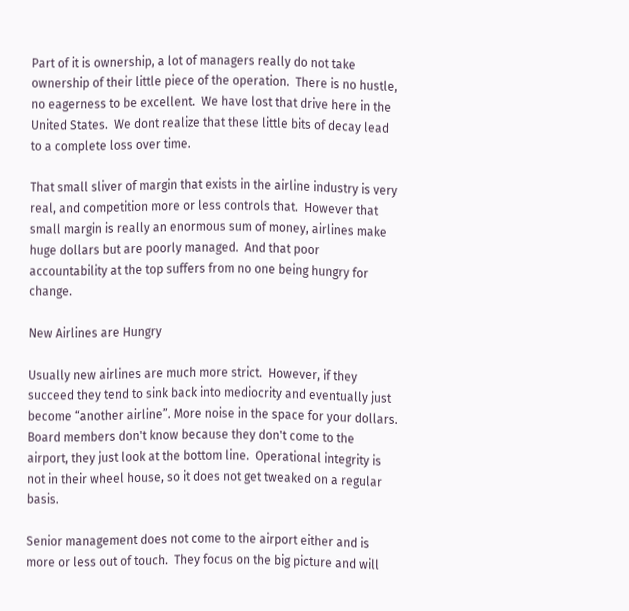Part of it is ownership, a lot of managers really do not take ownership of their little piece of the operation.  There is no hustle, no eagerness to be excellent.  We have lost that drive here in the United States.  We dont realize that these little bits of decay lead to a complete loss over time.

That small sliver of margin that exists in the airline industry is very real, and competition more or less controls that.  However that small margin is really an enormous sum of money, airlines make huge dollars but are poorly managed.  And that poor accountability at the top suffers from no one being hungry for change.

New Airlines are Hungry

Usually new airlines are much more strict.  However, if they succeed they tend to sink back into mediocrity and eventually just become “another airline”. More noise in the space for your dollars. Board members don't know because they don't come to the airport, they just look at the bottom line.  Operational integrity is not in their wheel house, so it does not get tweaked on a regular basis.

Senior management does not come to the airport either and is more or less out of touch.  They focus on the big picture and will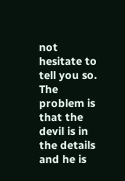not hesitate to tell you so.  The problem is that the devil is in the details and he is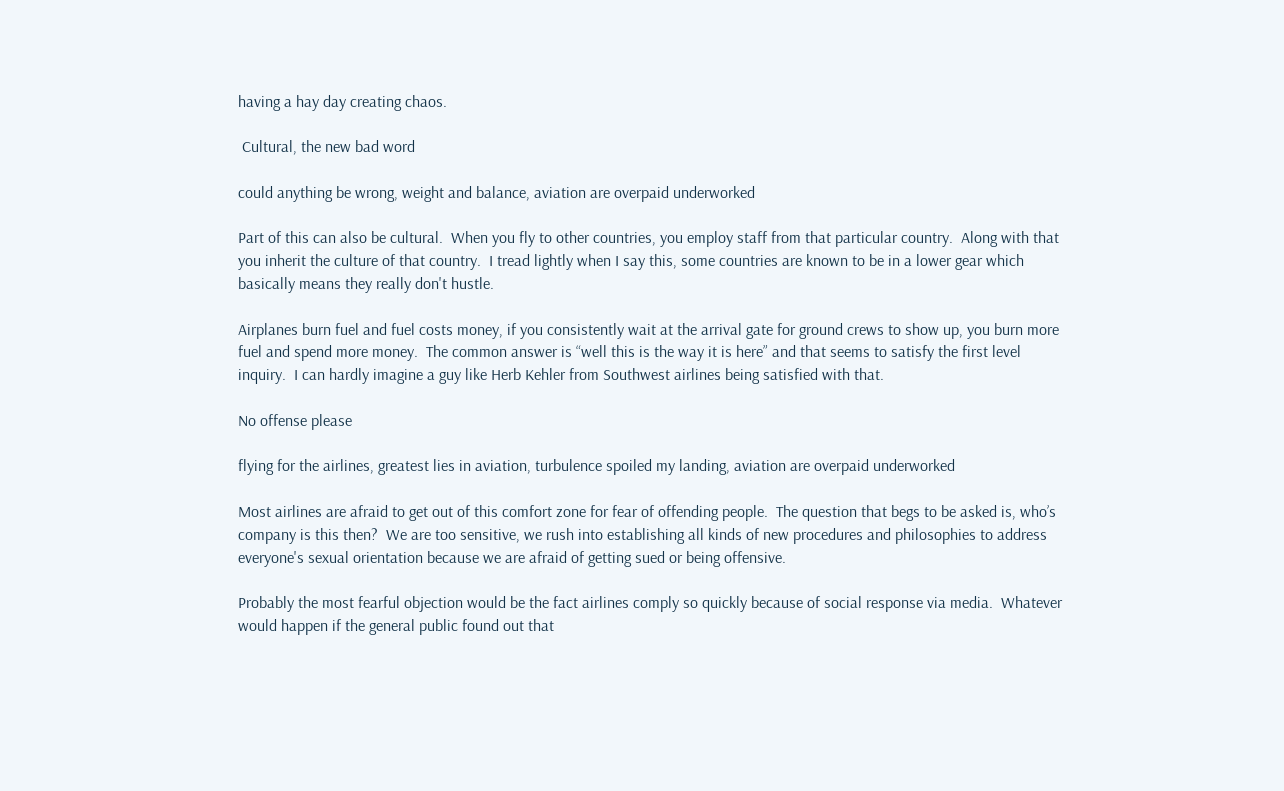having a hay day creating chaos.

 Cultural, the new bad word

could anything be wrong, weight and balance, aviation are overpaid underworked

Part of this can also be cultural.  When you fly to other countries, you employ staff from that particular country.  Along with that you inherit the culture of that country.  I tread lightly when I say this, some countries are known to be in a lower gear which basically means they really don't hustle.

Airplanes burn fuel and fuel costs money, if you consistently wait at the arrival gate for ground crews to show up, you burn more fuel and spend more money.  The common answer is “well this is the way it is here” and that seems to satisfy the first level inquiry.  I can hardly imagine a guy like Herb Kehler from Southwest airlines being satisfied with that.

No offense please

flying for the airlines, greatest lies in aviation, turbulence spoiled my landing, aviation are overpaid underworked

Most airlines are afraid to get out of this comfort zone for fear of offending people.  The question that begs to be asked is, who’s company is this then?  We are too sensitive, we rush into establishing all kinds of new procedures and philosophies to address everyone's sexual orientation because we are afraid of getting sued or being offensive.

Probably the most fearful objection would be the fact airlines comply so quickly because of social response via media.  Whatever would happen if the general public found out that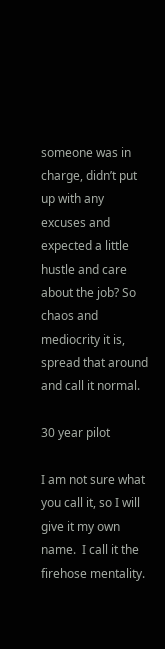someone was in charge, didn’t put up with any excuses and expected a little hustle and care about the job? So chaos and mediocrity it is, spread that around and call it normal.

30 year pilot

I am not sure what you call it, so I will give it my own name.  I call it the firehose mentality.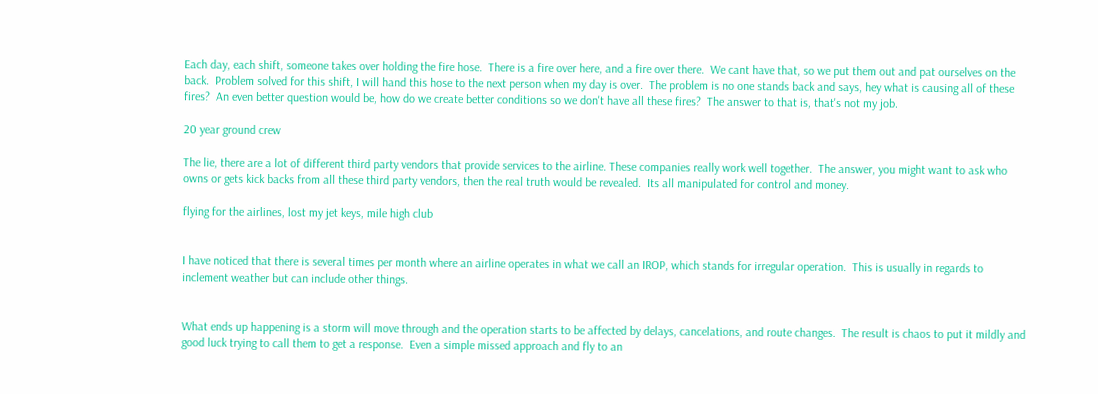Each day, each shift, someone takes over holding the fire hose.  There is a fire over here, and a fire over there.  We cant have that, so we put them out and pat ourselves on the back.  Problem solved for this shift, I will hand this hose to the next person when my day is over.  The problem is no one stands back and says, hey what is causing all of these fires?  An even better question would be, how do we create better conditions so we don't have all these fires?  The answer to that is, that's not my job.

20 year ground crew

The lie, there are a lot of different third party vendors that provide services to the airline. These companies really work well together.  The answer, you might want to ask who owns or gets kick backs from all these third party vendors, then the real truth would be revealed.  Its all manipulated for control and money.

flying for the airlines, lost my jet keys, mile high club


I have noticed that there is several times per month where an airline operates in what we call an IROP, which stands for irregular operation.  This is usually in regards to inclement weather but can include other things.


What ends up happening is a storm will move through and the operation starts to be affected by delays, cancelations, and route changes.  The result is chaos to put it mildly and good luck trying to call them to get a response.  Even a simple missed approach and fly to an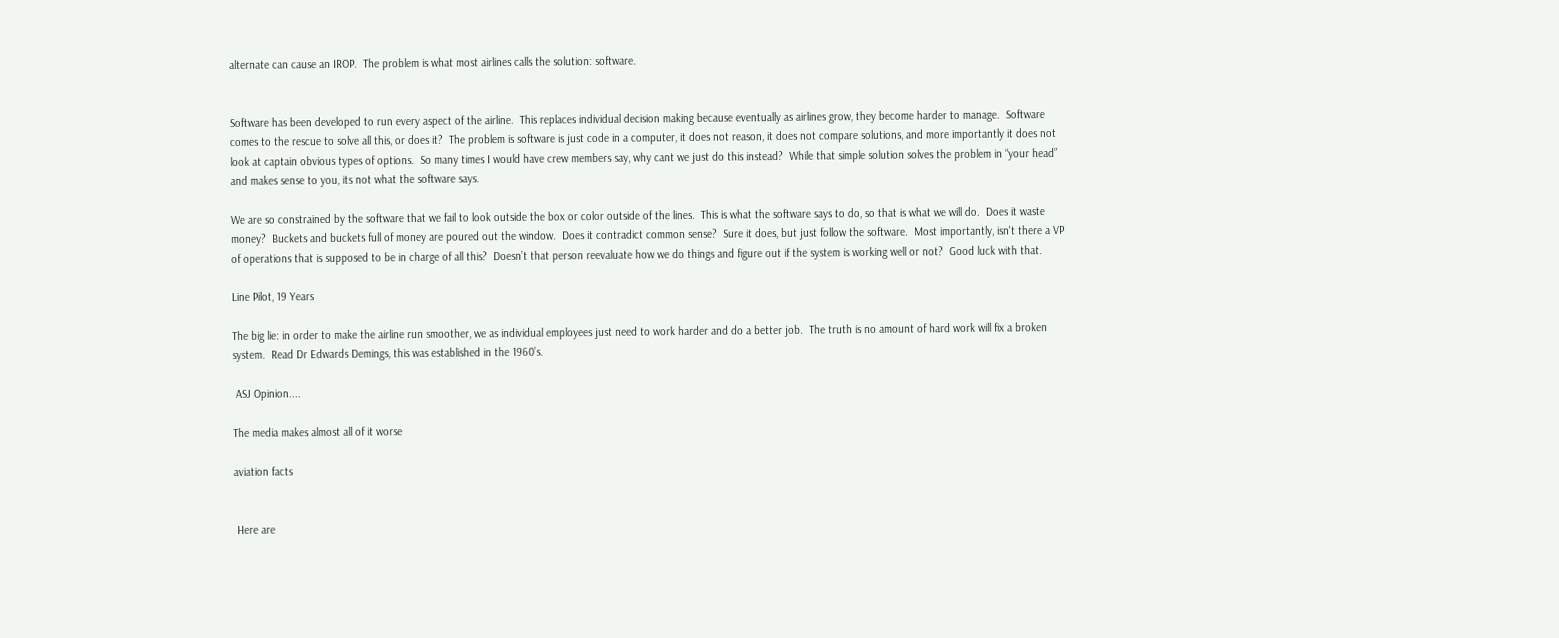alternate can cause an IROP.  The problem is what most airlines calls the solution: software.


Software has been developed to run every aspect of the airline.  This replaces individual decision making because eventually as airlines grow, they become harder to manage.  Software comes to the rescue to solve all this, or does it?  The problem is software is just code in a computer, it does not reason, it does not compare solutions, and more importantly it does not look at captain obvious types of options.  So many times I would have crew members say, why cant we just do this instead?  While that simple solution solves the problem in “your head” and makes sense to you, its not what the software says.

We are so constrained by the software that we fail to look outside the box or color outside of the lines.  This is what the software says to do, so that is what we will do.  Does it waste money?  Buckets and buckets full of money are poured out the window.  Does it contradict common sense?  Sure it does, but just follow the software.  Most importantly, isn't there a VP of operations that is supposed to be in charge of all this?  Doesn’t that person reevaluate how we do things and figure out if the system is working well or not?  Good luck with that.

Line Pilot, 19 Years

The big lie: in order to make the airline run smoother, we as individual employees just need to work harder and do a better job.  The truth is no amount of hard work will fix a broken system.  Read Dr Edwards Demings, this was established in the 1960’s.

 ASJ Opinion....

The media makes almost all of it worse

aviation facts


 Here are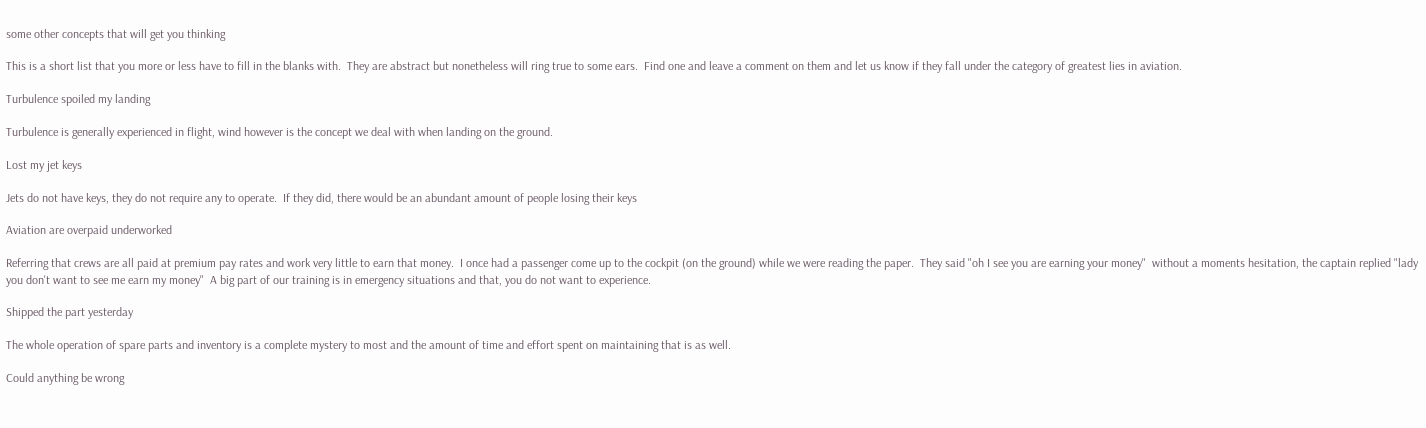some other concepts that will get you thinking

This is a short list that you more or less have to fill in the blanks with.  They are abstract but nonetheless will ring true to some ears.  Find one and leave a comment on them and let us know if they fall under the category of greatest lies in aviation.

Turbulence spoiled my landing

Turbulence is generally experienced in flight, wind however is the concept we deal with when landing on the ground.

Lost my jet keys

Jets do not have keys, they do not require any to operate.  If they did, there would be an abundant amount of people losing their keys

Aviation are overpaid underworked

Referring that crews are all paid at premium pay rates and work very little to earn that money.  I once had a passenger come up to the cockpit (on the ground) while we were reading the paper.  They said "oh I see you are earning your money"  without a moments hesitation, the captain replied "lady you don't want to see me earn my money"  A big part of our training is in emergency situations and that, you do not want to experience.

Shipped the part yesterday

The whole operation of spare parts and inventory is a complete mystery to most and the amount of time and effort spent on maintaining that is as well.

Could anything be wrong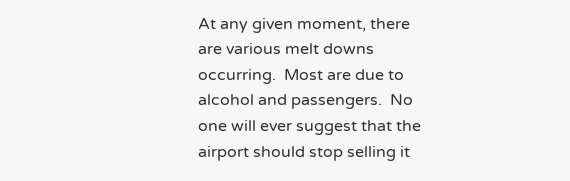At any given moment, there are various melt downs occurring.  Most are due to alcohol and passengers.  No one will ever suggest that the airport should stop selling it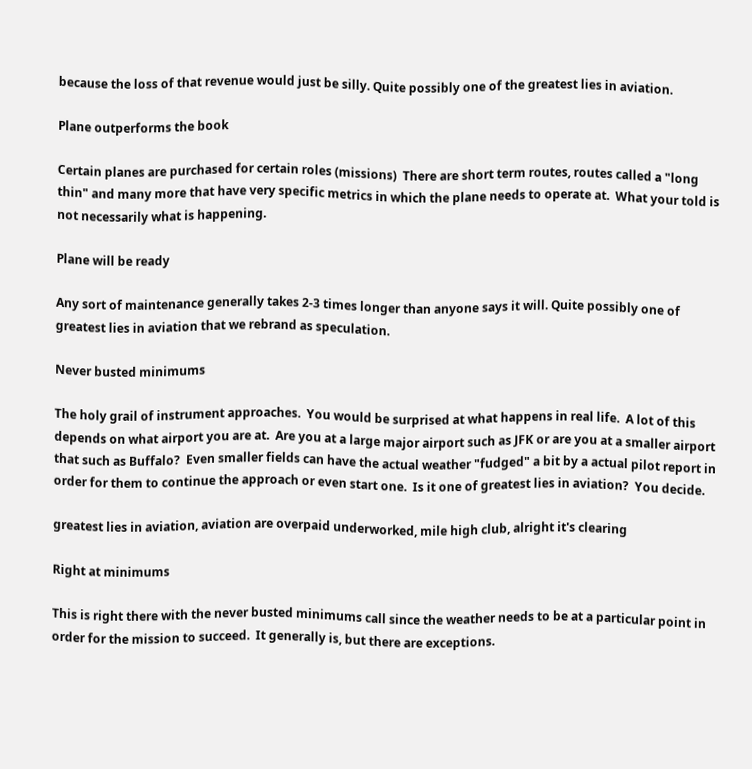because the loss of that revenue would just be silly. Quite possibly one of the greatest lies in aviation.

Plane outperforms the book

Certain planes are purchased for certain roles (missions)  There are short term routes, routes called a "long thin" and many more that have very specific metrics in which the plane needs to operate at.  What your told is not necessarily what is happening.

Plane will be ready

Any sort of maintenance generally takes 2-3 times longer than anyone says it will. Quite possibly one of greatest lies in aviation that we rebrand as speculation.

Never busted minimums

The holy grail of instrument approaches.  You would be surprised at what happens in real life.  A lot of this depends on what airport you are at.  Are you at a large major airport such as JFK or are you at a smaller airport that such as Buffalo?  Even smaller fields can have the actual weather "fudged" a bit by a actual pilot report in order for them to continue the approach or even start one.  Is it one of greatest lies in aviation?  You decide.

greatest lies in aviation, aviation are overpaid underworked, mile high club, alright it's clearing

Right at minimums

This is right there with the never busted minimums call since the weather needs to be at a particular point in order for the mission to succeed.  It generally is, but there are exceptions.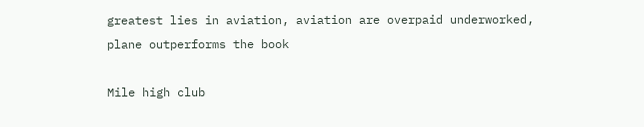greatest lies in aviation, aviation are overpaid underworked, plane outperforms the book

Mile high club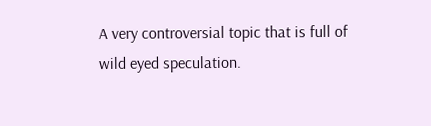A very controversial topic that is full of wild eyed speculation.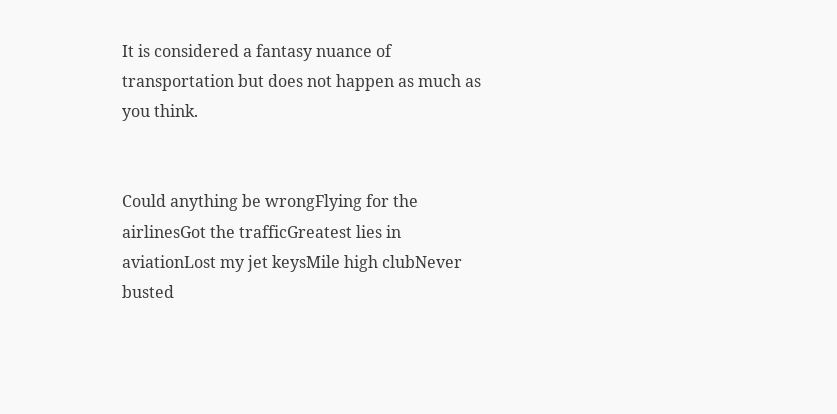It is considered a fantasy nuance of transportation but does not happen as much as you think.


Could anything be wrongFlying for the airlinesGot the trafficGreatest lies in aviationLost my jet keysMile high clubNever busted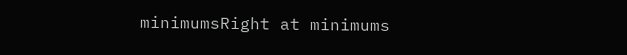minimumsRight at minimums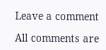Leave a comment

All comments are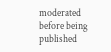moderated before being published